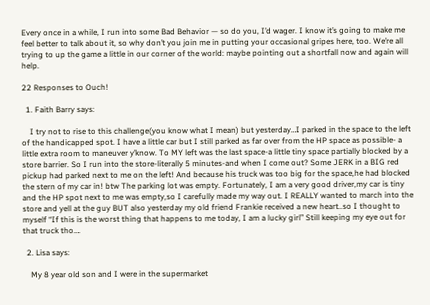Every once in a while, I run into some Bad Behavior — so do you, I’d wager. I know it’s going to make me feel better to talk about it, so why don’t you join me in putting your occasional gripes here, too. We’re all trying to up the game a little in our corner of the world: maybe pointing out a shortfall now and again will help.

22 Responses to Ouch!

  1. Faith Barry says:

    I try not to rise to this challenge(you know what I mean) but yesterday…I parked in the space to the left of the handicapped spot. I have a little car but I still parked as far over from the HP space as possible- a little extra room to maneuver y’know. To MY left was the last space-a little tiny space partially blocked by a store barrier. So I run into the store-literally 5 minutes-and when I come out? Some JERK in a BIG red pickup had parked next to me on the left! And because his truck was too big for the space,he had blocked the stern of my car in! btw The parking lot was empty. Fortunately, I am a very good driver,my car is tiny and the HP spot next to me was empty,so I carefully made my way out. I REALLY wanted to march into the store and yell at the guy BUT also yesterday my old friend Frankie received a new heart..so I thought to myself “If this is the worst thing that happens to me today, I am a lucky girl” Still keeping my eye out for that truck tho….

  2. Lisa says:

    My 8 year old son and I were in the supermarket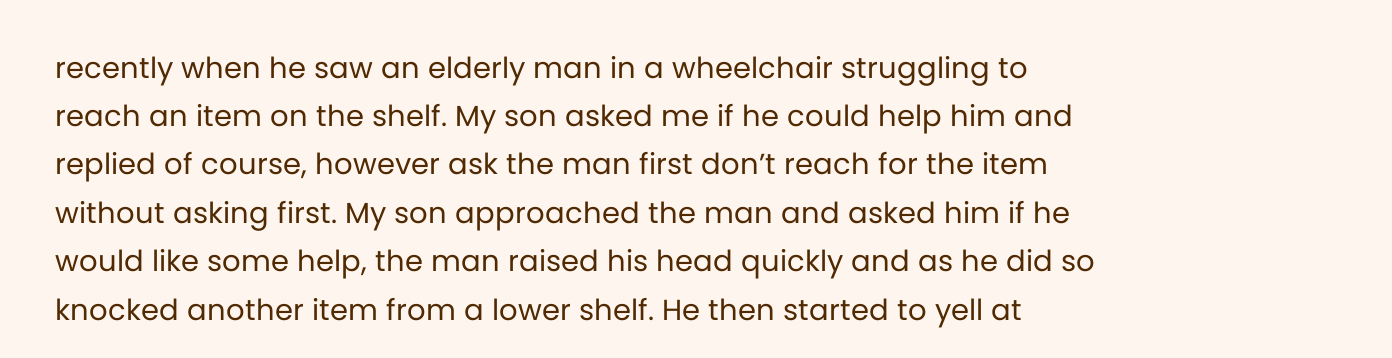recently when he saw an elderly man in a wheelchair struggling to reach an item on the shelf. My son asked me if he could help him and replied of course, however ask the man first don’t reach for the item without asking first. My son approached the man and asked him if he would like some help, the man raised his head quickly and as he did so knocked another item from a lower shelf. He then started to yell at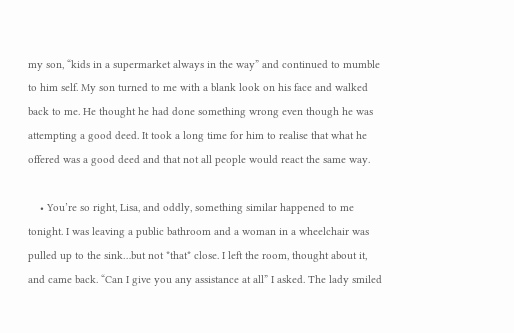my son, “kids in a supermarket always in the way” and continued to mumble to him self. My son turned to me with a blank look on his face and walked back to me. He thought he had done something wrong even though he was attempting a good deed. It took a long time for him to realise that what he offered was a good deed and that not all people would react the same way.

    • You’re so right, Lisa, and oddly, something similar happened to me tonight. I was leaving a public bathroom and a woman in a wheelchair was pulled up to the sink…but not *that* close. I left the room, thought about it, and came back. “Can I give you any assistance at all” I asked. The lady smiled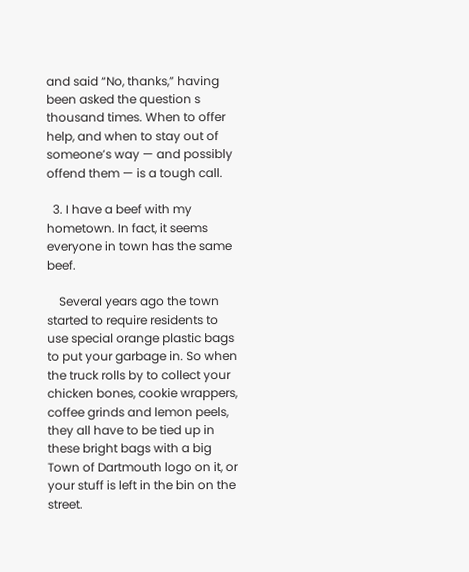and said “No, thanks,” having been asked the question s thousand times. When to offer help, and when to stay out of someone’s way — and possibly offend them — is a tough call.

  3. I have a beef with my hometown. In fact, it seems everyone in town has the same beef.

    Several years ago the town started to require residents to use special orange plastic bags to put your garbage in. So when the truck rolls by to collect your chicken bones, cookie wrappers, coffee grinds and lemon peels, they all have to be tied up in these bright bags with a big Town of Dartmouth logo on it, or your stuff is left in the bin on the street.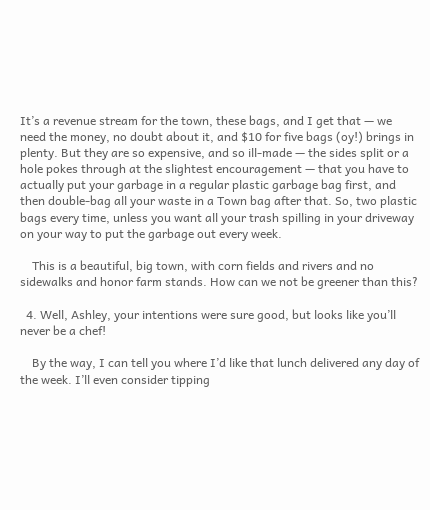It’s a revenue stream for the town, these bags, and I get that — we need the money, no doubt about it, and $10 for five bags (oy!) brings in plenty. But they are so expensive, and so ill-made — the sides split or a hole pokes through at the slightest encouragement — that you have to actually put your garbage in a regular plastic garbage bag first, and then double-bag all your waste in a Town bag after that. So, two plastic bags every time, unless you want all your trash spilling in your driveway on your way to put the garbage out every week.

    This is a beautiful, big town, with corn fields and rivers and no sidewalks and honor farm stands. How can we not be greener than this?

  4. Well, Ashley, your intentions were sure good, but looks like you’ll never be a chef!

    By the way, I can tell you where I’d like that lunch delivered any day of the week. I’ll even consider tipping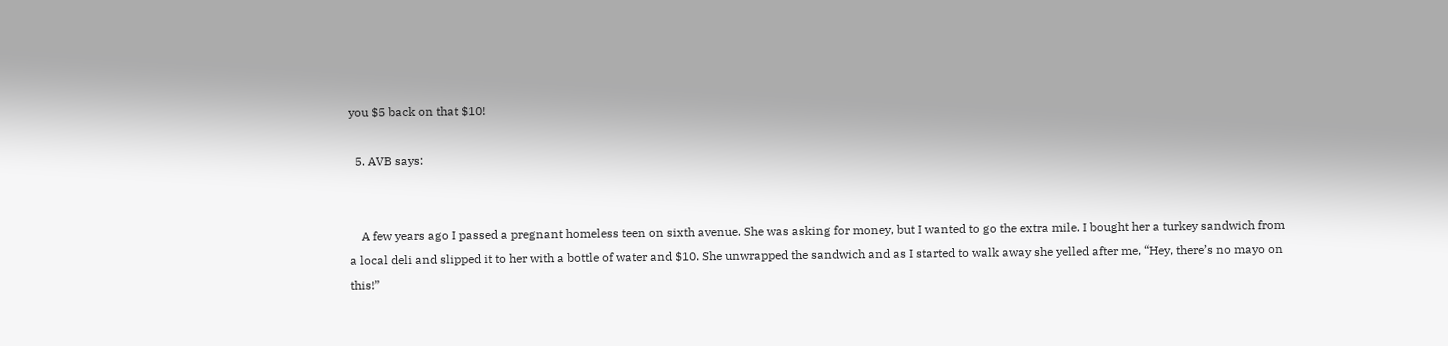you $5 back on that $10!

  5. AVB says:


    A few years ago I passed a pregnant homeless teen on sixth avenue. She was asking for money, but I wanted to go the extra mile. I bought her a turkey sandwich from a local deli and slipped it to her with a bottle of water and $10. She unwrapped the sandwich and as I started to walk away she yelled after me, “Hey, there’s no mayo on this!”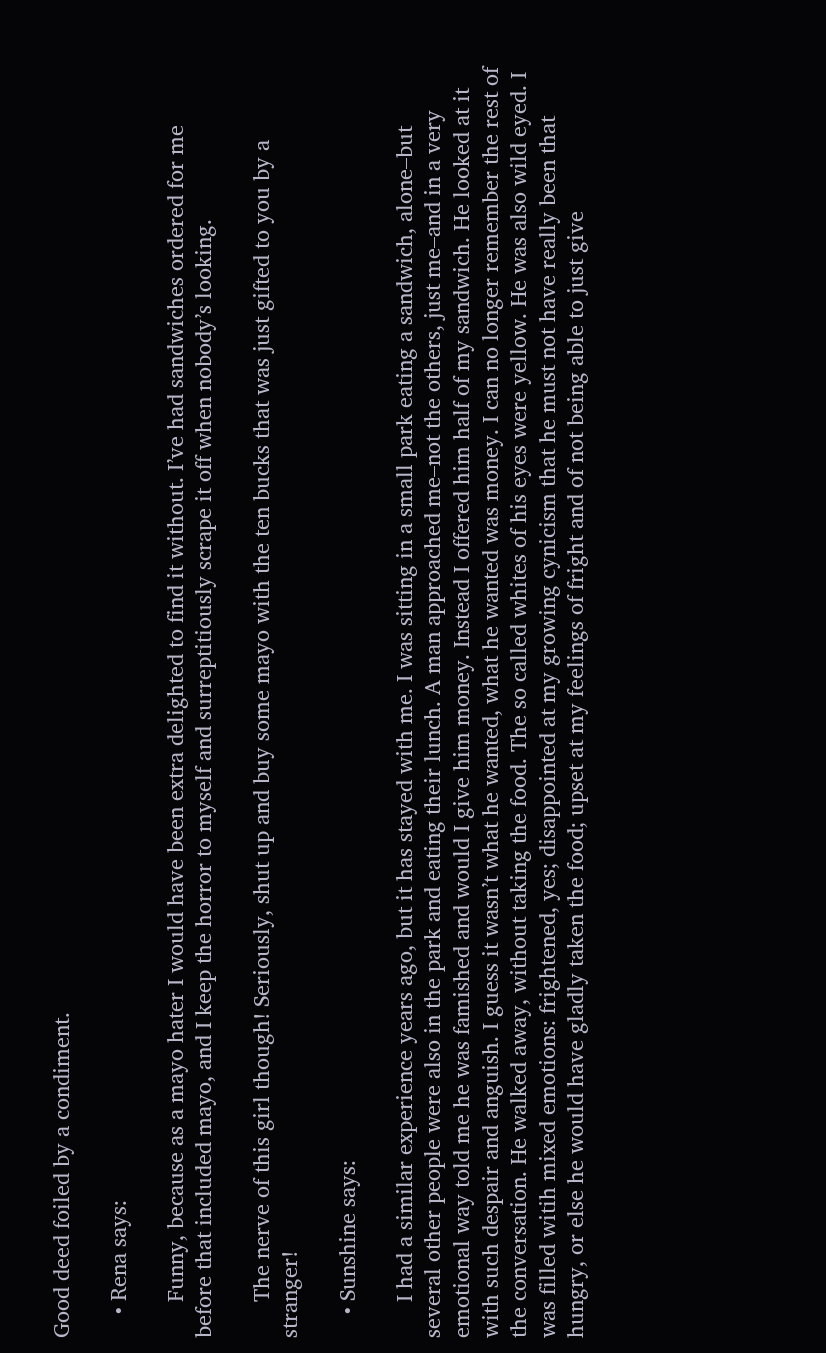Good deed foiled by a condiment.

    • Rena says:

      Funny, because as a mayo hater I would have been extra delighted to find it without. I’ve had sandwiches ordered for me before that included mayo, and I keep the horror to myself and surreptitiously scrape it off when nobody’s looking.

      The nerve of this girl though! Seriously, shut up and buy some mayo with the ten bucks that was just gifted to you by a stranger!

    • Sunshine says:

      I had a similar experience years ago, but it has stayed with me. I was sitting in a small park eating a sandwich, alone–but several other people were also in the park and eating their lunch. A man approached me–not the others, just me–and in a very emotional way told me he was famished and would I give him money. Instead I offered him half of my sandwich. He looked at it with such despair and anguish. I guess it wasn’t what he wanted, what he wanted was money. I can no longer remember the rest of the conversation. He walked away, without taking the food. The so called whites of his eyes were yellow. He was also wild eyed. I was filled witih mixed emotions: frightened, yes; disappointed at my growing cynicism that he must not have really been that hungry, or else he would have gladly taken the food; upset at my feelings of fright and of not being able to just give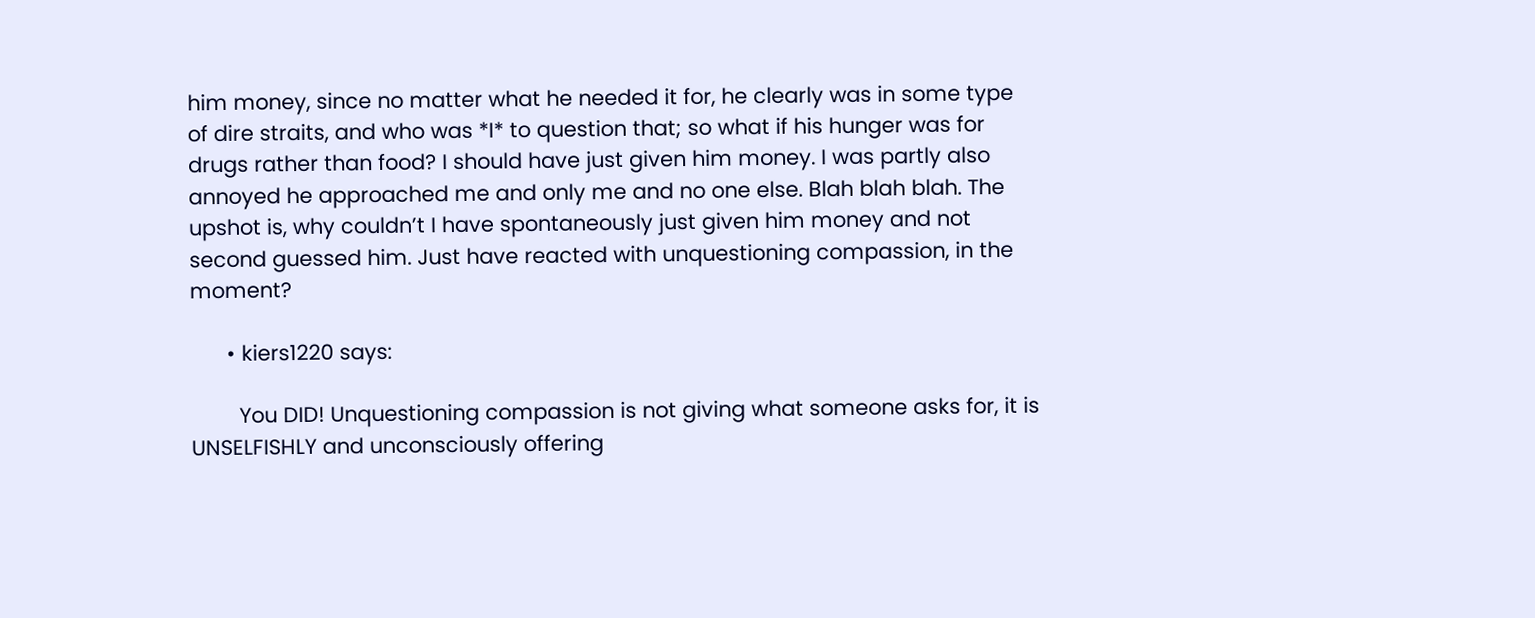him money, since no matter what he needed it for, he clearly was in some type of dire straits, and who was *I* to question that; so what if his hunger was for drugs rather than food? I should have just given him money. I was partly also annoyed he approached me and only me and no one else. Blah blah blah. The upshot is, why couldn’t I have spontaneously just given him money and not second guessed him. Just have reacted with unquestioning compassion, in the moment?

      • kiers1220 says:

        You DID! Unquestioning compassion is not giving what someone asks for, it is UNSELFISHLY and unconsciously offering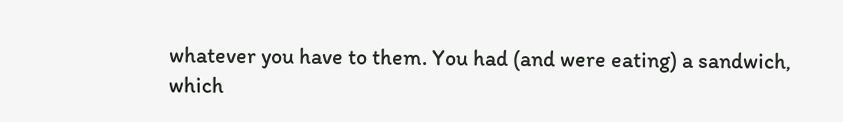whatever you have to them. You had (and were eating) a sandwich, which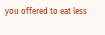you offered to eat less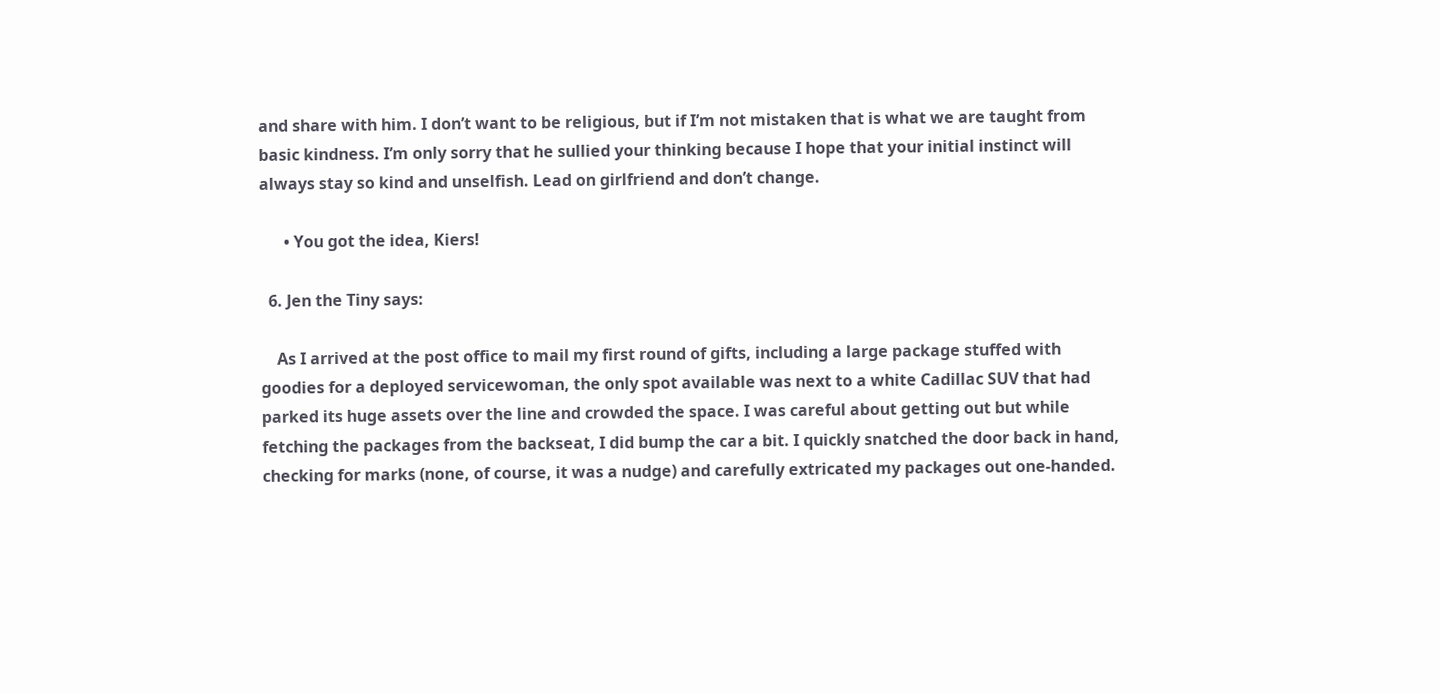and share with him. I don’t want to be religious, but if I’m not mistaken that is what we are taught from basic kindness. I’m only sorry that he sullied your thinking because I hope that your initial instinct will always stay so kind and unselfish. Lead on girlfriend and don’t change.

      • You got the idea, Kiers!

  6. Jen the Tiny says:

    As I arrived at the post office to mail my first round of gifts, including a large package stuffed with goodies for a deployed servicewoman, the only spot available was next to a white Cadillac SUV that had parked its huge assets over the line and crowded the space. I was careful about getting out but while fetching the packages from the backseat, I did bump the car a bit. I quickly snatched the door back in hand, checking for marks (none, of course, it was a nudge) and carefully extricated my packages out one-handed.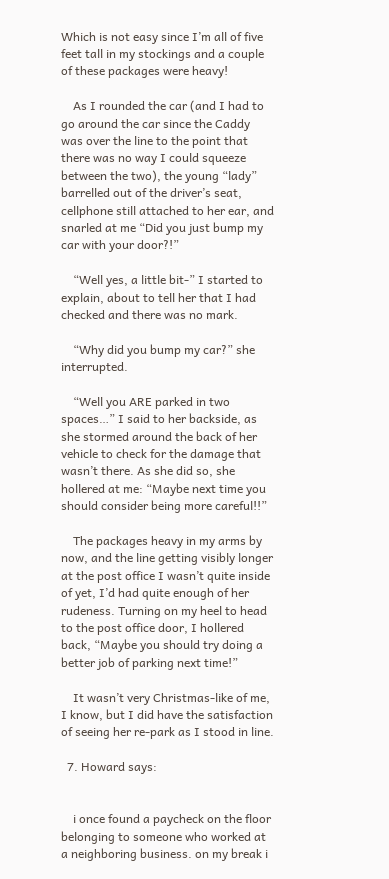Which is not easy since I’m all of five feet tall in my stockings and a couple of these packages were heavy!

    As I rounded the car (and I had to go around the car since the Caddy was over the line to the point that there was no way I could squeeze between the two), the young “lady” barrelled out of the driver’s seat, cellphone still attached to her ear, and snarled at me “Did you just bump my car with your door?!”

    “Well yes, a little bit-” I started to explain, about to tell her that I had checked and there was no mark.

    “Why did you bump my car?” she interrupted.

    “Well you ARE parked in two spaces…” I said to her backside, as she stormed around the back of her vehicle to check for the damage that wasn’t there. As she did so, she hollered at me: “Maybe next time you should consider being more careful!!”

    The packages heavy in my arms by now, and the line getting visibly longer at the post office I wasn’t quite inside of yet, I’d had quite enough of her rudeness. Turning on my heel to head to the post office door, I hollered back, “Maybe you should try doing a better job of parking next time!”

    It wasn’t very Christmas-like of me, I know, but I did have the satisfaction of seeing her re-park as I stood in line.

  7. Howard says:


    i once found a paycheck on the floor belonging to someone who worked at a neighboring business. on my break i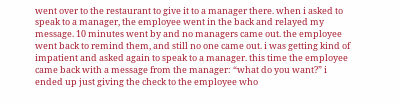went over to the restaurant to give it to a manager there. when i asked to speak to a manager, the employee went in the back and relayed my message. 10 minutes went by and no managers came out. the employee went back to remind them, and still no one came out. i was getting kind of impatient and asked again to speak to a manager. this time the employee came back with a message from the manager: “what do you want?” i ended up just giving the check to the employee who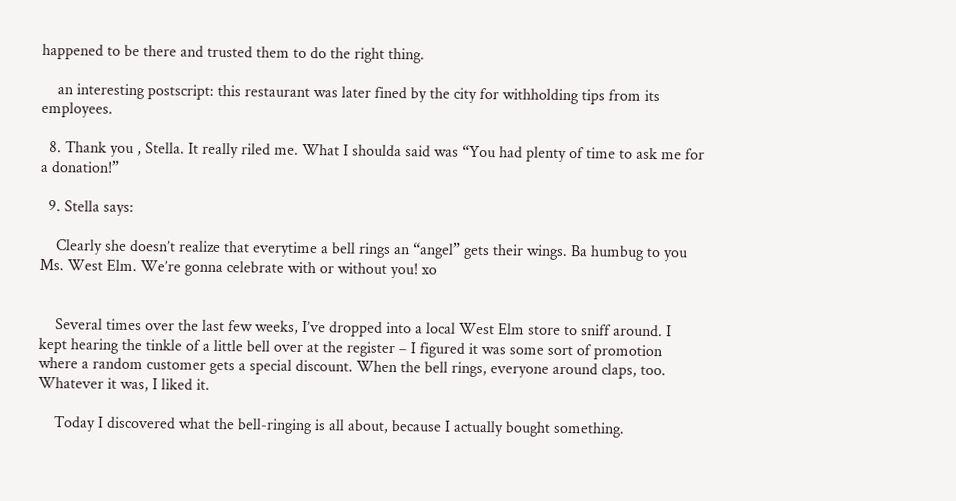happened to be there and trusted them to do the right thing.

    an interesting postscript: this restaurant was later fined by the city for withholding tips from its employees.

  8. Thank you , Stella. It really riled me. What I shoulda said was “You had plenty of time to ask me for a donation!”

  9. Stella says:

    Clearly she doesn’t realize that everytime a bell rings an “angel” gets their wings. Ba humbug to you Ms. West Elm. We’re gonna celebrate with or without you! xo


    Several times over the last few weeks, I’ve dropped into a local West Elm store to sniff around. I kept hearing the tinkle of a little bell over at the register – I figured it was some sort of promotion where a random customer gets a special discount. When the bell rings, everyone around claps, too. Whatever it was, I liked it.

    Today I discovered what the bell-ringing is all about, because I actually bought something.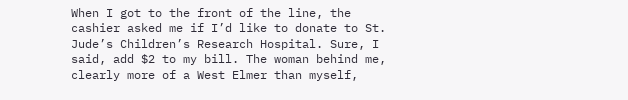When I got to the front of the line, the cashier asked me if I’d like to donate to St. Jude’s Children’s Research Hospital. Sure, I said, add $2 to my bill. The woman behind me, clearly more of a West Elmer than myself,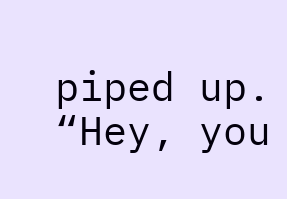piped up. “Hey, you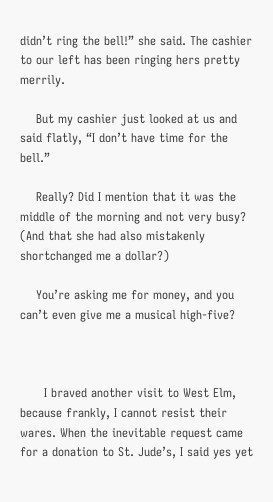didn’t ring the bell!” she said. The cashier to our left has been ringing hers pretty merrily.

    But my cashier just looked at us and said flatly, “I don’t have time for the bell.”

    Really? Did I mention that it was the middle of the morning and not very busy? (And that she had also mistakenly shortchanged me a dollar?)

    You’re asking me for money, and you can’t even give me a musical high-five?



      I braved another visit to West Elm, because frankly, I cannot resist their wares. When the inevitable request came for a donation to St. Jude’s, I said yes yet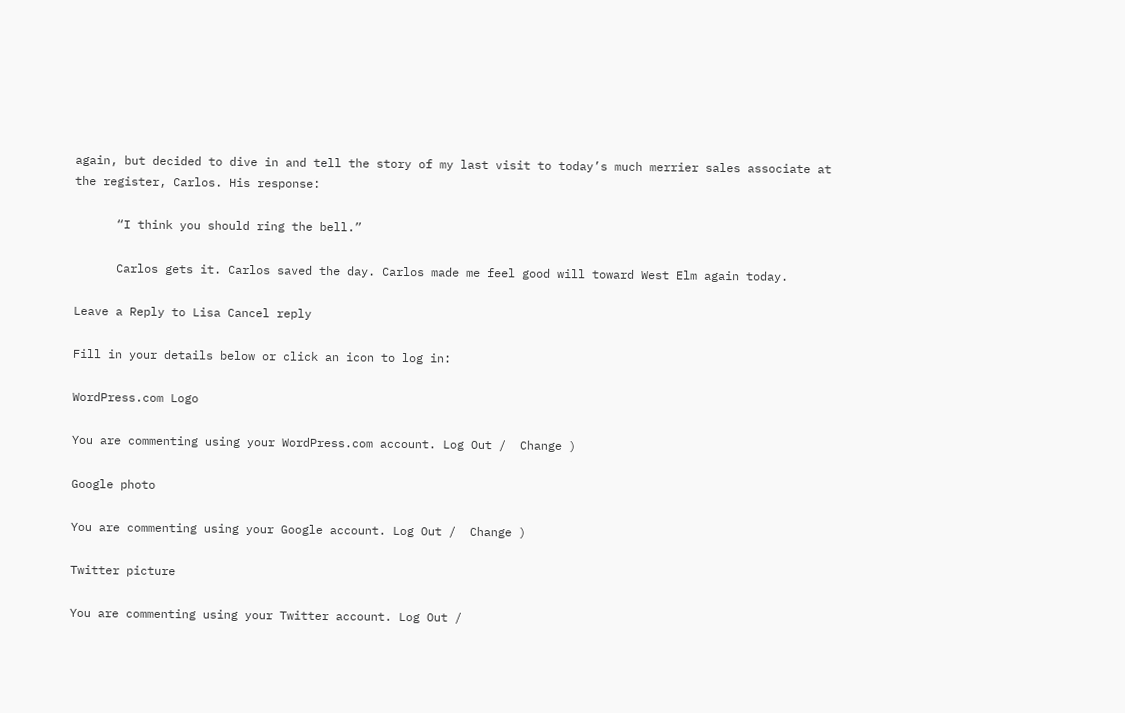again, but decided to dive in and tell the story of my last visit to today’s much merrier sales associate at the register, Carlos. His response:

      “I think you should ring the bell.”

      Carlos gets it. Carlos saved the day. Carlos made me feel good will toward West Elm again today.

Leave a Reply to Lisa Cancel reply

Fill in your details below or click an icon to log in:

WordPress.com Logo

You are commenting using your WordPress.com account. Log Out /  Change )

Google photo

You are commenting using your Google account. Log Out /  Change )

Twitter picture

You are commenting using your Twitter account. Log Out /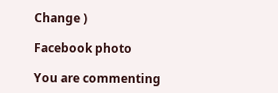Change )

Facebook photo

You are commenting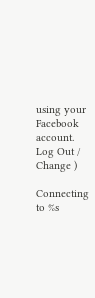using your Facebook account. Log Out /  Change )

Connecting to %s